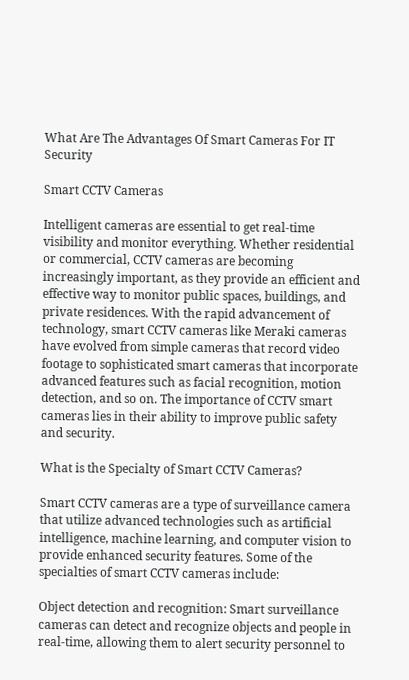What Are The Advantages Of Smart Cameras For IT Security

Smart CCTV Cameras

Intelligent cameras are essential to get real-time visibility and monitor everything. Whether residential or commercial, CCTV cameras are becoming increasingly important, as they provide an efficient and effective way to monitor public spaces, buildings, and private residences. With the rapid advancement of technology, smart CCTV cameras like Meraki cameras have evolved from simple cameras that record video footage to sophisticated smart cameras that incorporate advanced features such as facial recognition, motion detection, and so on. The importance of CCTV smart cameras lies in their ability to improve public safety and security.

What is the Specialty of Smart CCTV Cameras?

Smart CCTV cameras are a type of surveillance camera that utilize advanced technologies such as artificial intelligence, machine learning, and computer vision to provide enhanced security features. Some of the specialties of smart CCTV cameras include:

Object detection and recognition: Smart surveillance cameras can detect and recognize objects and people in real-time, allowing them to alert security personnel to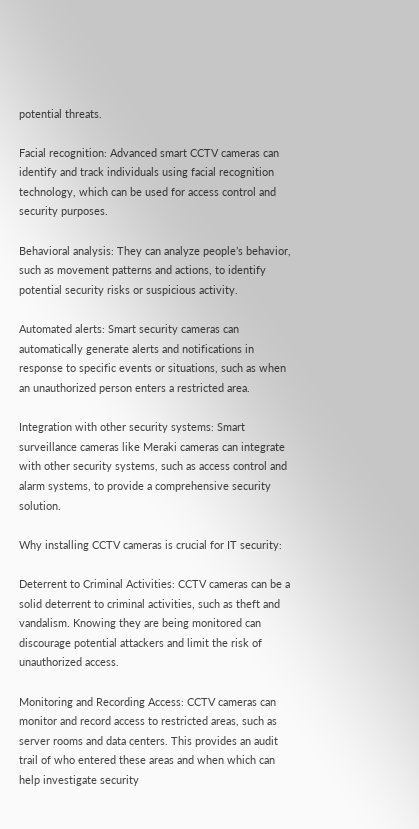potential threats.

Facial recognition: Advanced smart CCTV cameras can identify and track individuals using facial recognition technology, which can be used for access control and security purposes.

Behavioral analysis: They can analyze people’s behavior, such as movement patterns and actions, to identify potential security risks or suspicious activity.

Automated alerts: Smart security cameras can automatically generate alerts and notifications in response to specific events or situations, such as when an unauthorized person enters a restricted area.

Integration with other security systems: Smart surveillance cameras like Meraki cameras can integrate with other security systems, such as access control and alarm systems, to provide a comprehensive security solution.

Why installing CCTV cameras is crucial for IT security:

Deterrent to Criminal Activities: CCTV cameras can be a solid deterrent to criminal activities, such as theft and vandalism. Knowing they are being monitored can discourage potential attackers and limit the risk of unauthorized access.

Monitoring and Recording Access: CCTV cameras can monitor and record access to restricted areas, such as server rooms and data centers. This provides an audit trail of who entered these areas and when which can help investigate security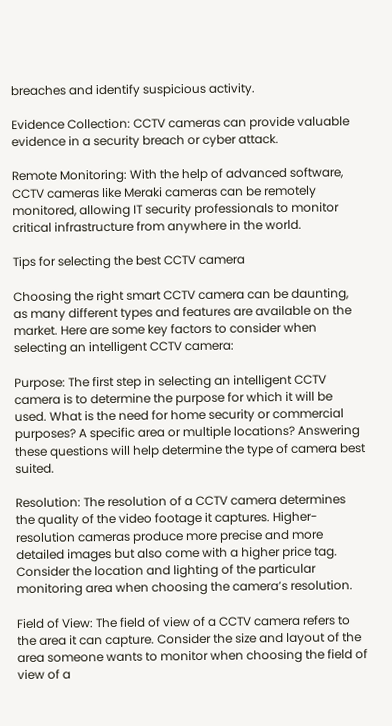breaches and identify suspicious activity.

Evidence Collection: CCTV cameras can provide valuable evidence in a security breach or cyber attack.

Remote Monitoring: With the help of advanced software, CCTV cameras like Meraki cameras can be remotely monitored, allowing IT security professionals to monitor critical infrastructure from anywhere in the world.

Tips for selecting the best CCTV camera

Choosing the right smart CCTV camera can be daunting, as many different types and features are available on the market. Here are some key factors to consider when selecting an intelligent CCTV camera:

Purpose: The first step in selecting an intelligent CCTV camera is to determine the purpose for which it will be used. What is the need for home security or commercial purposes? A specific area or multiple locations? Answering these questions will help determine the type of camera best suited.

Resolution: The resolution of a CCTV camera determines the quality of the video footage it captures. Higher-resolution cameras produce more precise and more detailed images but also come with a higher price tag. Consider the location and lighting of the particular monitoring area when choosing the camera’s resolution.

Field of View: The field of view of a CCTV camera refers to the area it can capture. Consider the size and layout of the area someone wants to monitor when choosing the field of view of a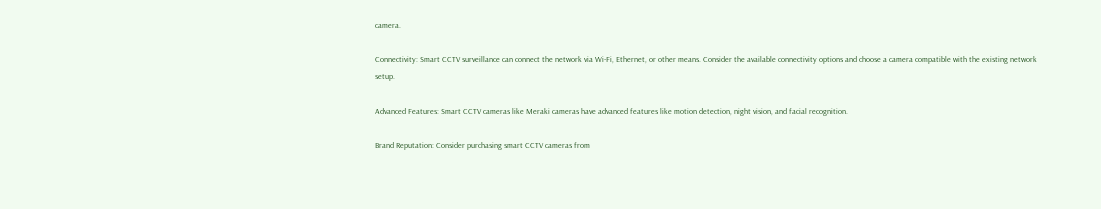camera.

Connectivity: Smart CCTV surveillance can connect the network via Wi-Fi, Ethernet, or other means. Consider the available connectivity options and choose a camera compatible with the existing network setup.

Advanced Features: Smart CCTV cameras like Meraki cameras have advanced features like motion detection, night vision, and facial recognition.

Brand Reputation: Consider purchasing smart CCTV cameras from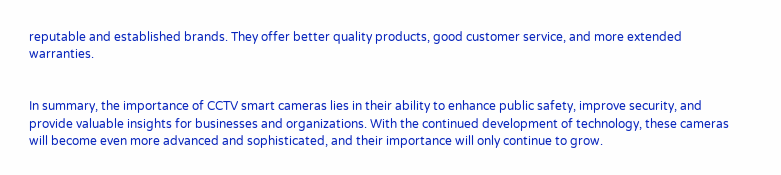reputable and established brands. They offer better quality products, good customer service, and more extended warranties.


In summary, the importance of CCTV smart cameras lies in their ability to enhance public safety, improve security, and provide valuable insights for businesses and organizations. With the continued development of technology, these cameras will become even more advanced and sophisticated, and their importance will only continue to grow.